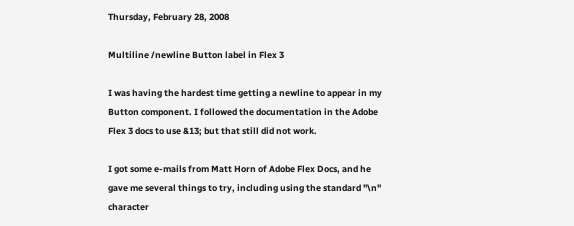Thursday, February 28, 2008

Multiline /newline Button label in Flex 3

I was having the hardest time getting a newline to appear in my Button component. I followed the documentation in the Adobe Flex 3 docs to use &13; but that still did not work.

I got some e-mails from Matt Horn of Adobe Flex Docs, and he gave me several things to try, including using the standard "\n" character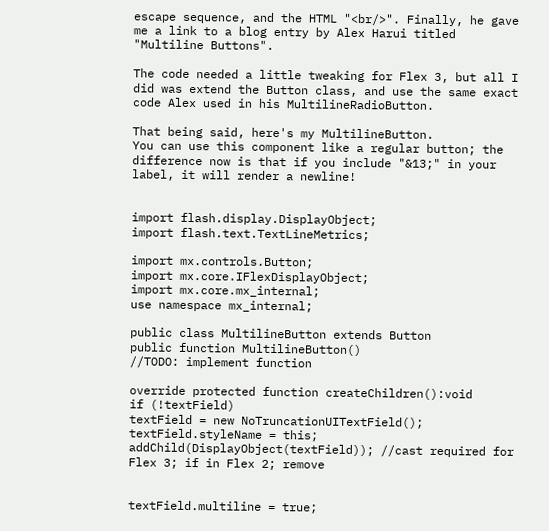escape sequence, and the HTML "<br/>". Finally, he gave me a link to a blog entry by Alex Harui titled "Multiline Buttons".

The code needed a little tweaking for Flex 3, but all I did was extend the Button class, and use the same exact code Alex used in his MultilineRadioButton.

That being said, here's my MultilineButton.
You can use this component like a regular button; the difference now is that if you include "&13;" in your label, it will render a newline!


import flash.display.DisplayObject;
import flash.text.TextLineMetrics;

import mx.controls.Button;
import mx.core.IFlexDisplayObject;
import mx.core.mx_internal;
use namespace mx_internal;

public class MultilineButton extends Button
public function MultilineButton()
//TODO: implement function

override protected function createChildren():void
if (!textField)
textField = new NoTruncationUITextField();
textField.styleName = this;
addChild(DisplayObject(textField)); //cast required for Flex 3; if in Flex 2; remove


textField.multiline = true;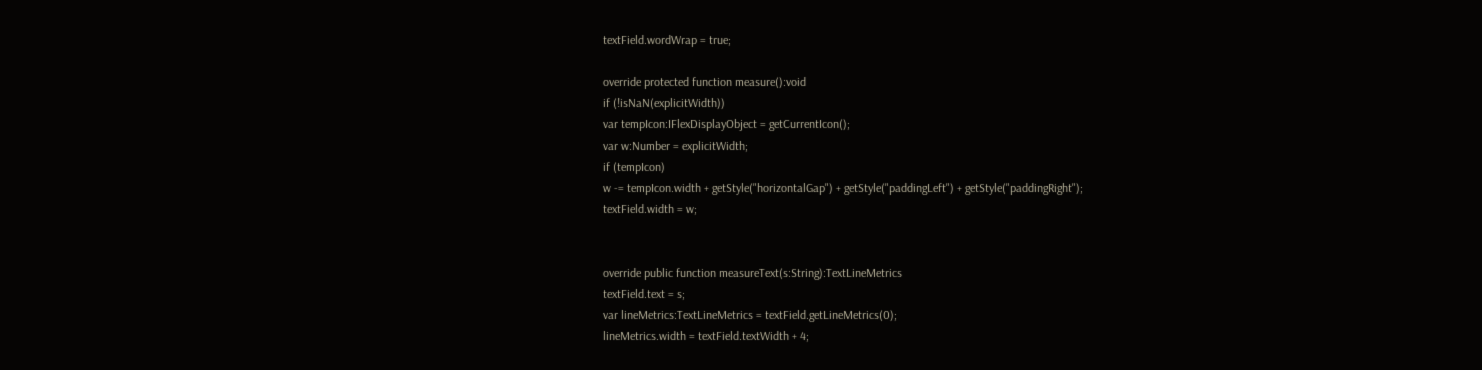textField.wordWrap = true;

override protected function measure():void
if (!isNaN(explicitWidth))
var tempIcon:IFlexDisplayObject = getCurrentIcon();
var w:Number = explicitWidth;
if (tempIcon)
w -= tempIcon.width + getStyle("horizontalGap") + getStyle("paddingLeft") + getStyle("paddingRight");
textField.width = w;


override public function measureText(s:String):TextLineMetrics
textField.text = s;
var lineMetrics:TextLineMetrics = textField.getLineMetrics(0);
lineMetrics.width = textField.textWidth + 4;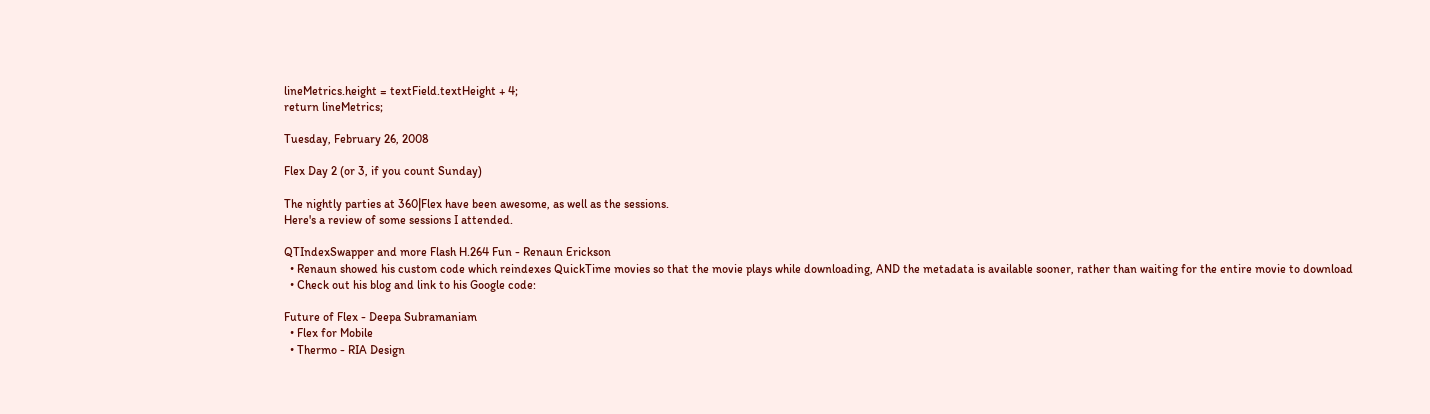lineMetrics.height = textField.textHeight + 4;
return lineMetrics;

Tuesday, February 26, 2008

Flex Day 2 (or 3, if you count Sunday)

The nightly parties at 360|Flex have been awesome, as well as the sessions.
Here's a review of some sessions I attended.

QTIndexSwapper and more Flash H.264 Fun - Renaun Erickson
  • Renaun showed his custom code which reindexes QuickTime movies so that the movie plays while downloading, AND the metadata is available sooner, rather than waiting for the entire movie to download
  • Check out his blog and link to his Google code:

Future of Flex - Deepa Subramaniam
  • Flex for Mobile
  • Thermo - RIA Design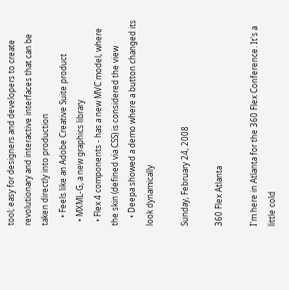tool; easy for designers and developers to create revolutionary and interactive interfaces that can be taken directly into production
    • Feels like an Adobe Creative Suite product
  • MXML-G, a new graphics library
  • Flex 4 components - has a new MVC model, where the skin (defined via CSS) is considered the view
    • Deepa showed a demo where a button changed its look dynamically

Sunday, February 24, 2008

360 Flex Atlanta

I'm here in Atlanta for the 360 Flex Conference. It's a little cold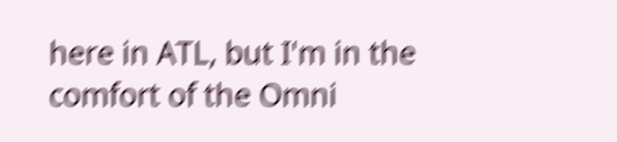here in ATL, but I'm in the comfort of the Omni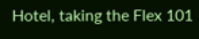Hotel, taking the Flex 101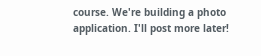course. We're building a photo application. I'll post more later!